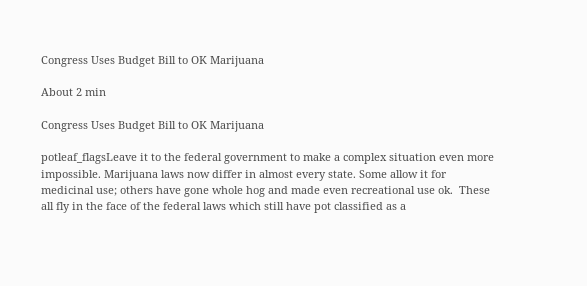Congress Uses Budget Bill to OK Marijuana

About 2 min

Congress Uses Budget Bill to OK Marijuana

potleaf_flagsLeave it to the federal government to make a complex situation even more impossible. Marijuana laws now differ in almost every state. Some allow it for medicinal use; others have gone whole hog and made even recreational use ok.  These all fly in the face of the federal laws which still have pot classified as a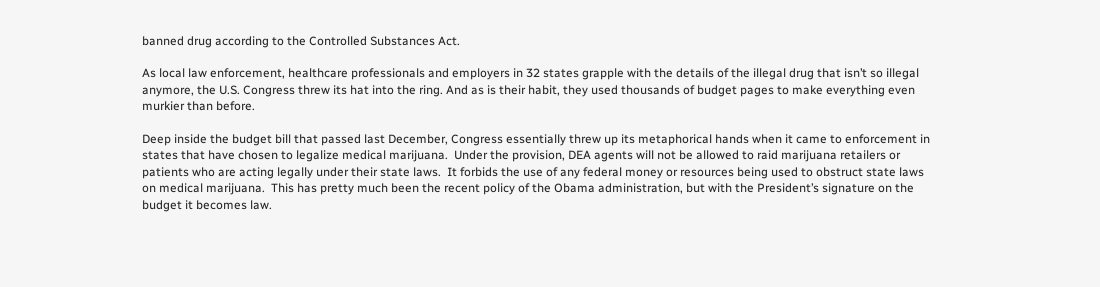banned drug according to the Controlled Substances Act.

As local law enforcement, healthcare professionals and employers in 32 states grapple with the details of the illegal drug that isn’t so illegal anymore, the U.S. Congress threw its hat into the ring. And as is their habit, they used thousands of budget pages to make everything even murkier than before.

Deep inside the budget bill that passed last December, Congress essentially threw up its metaphorical hands when it came to enforcement in states that have chosen to legalize medical marijuana.  Under the provision, DEA agents will not be allowed to raid marijuana retailers or patients who are acting legally under their state laws.  It forbids the use of any federal money or resources being used to obstruct state laws on medical marijuana.  This has pretty much been the recent policy of the Obama administration, but with the President’s signature on the budget it becomes law.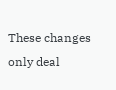These changes only deal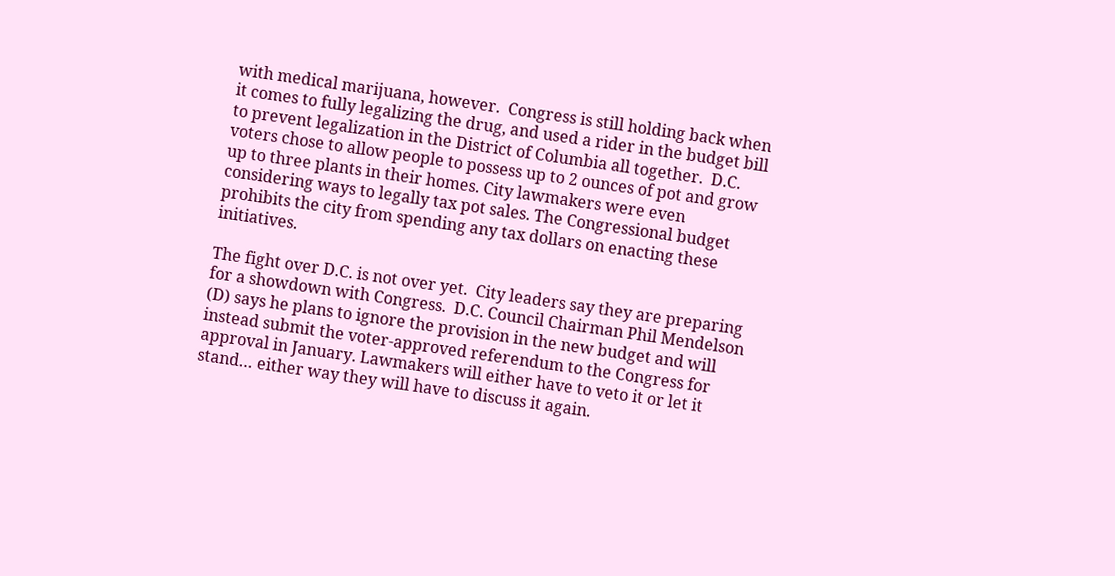with medical marijuana, however.  Congress is still holding back when it comes to fully legalizing the drug, and used a rider in the budget bill to prevent legalization in the District of Columbia all together.  D.C. voters chose to allow people to possess up to 2 ounces of pot and grow up to three plants in their homes. City lawmakers were even considering ways to legally tax pot sales. The Congressional budget prohibits the city from spending any tax dollars on enacting these initiatives.

The fight over D.C. is not over yet.  City leaders say they are preparing for a showdown with Congress.  D.C. Council Chairman Phil Mendelson (D) says he plans to ignore the provision in the new budget and will instead submit the voter-approved referendum to the Congress for approval in January. Lawmakers will either have to veto it or let it stand… either way they will have to discuss it again.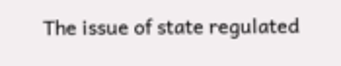The issue of state regulated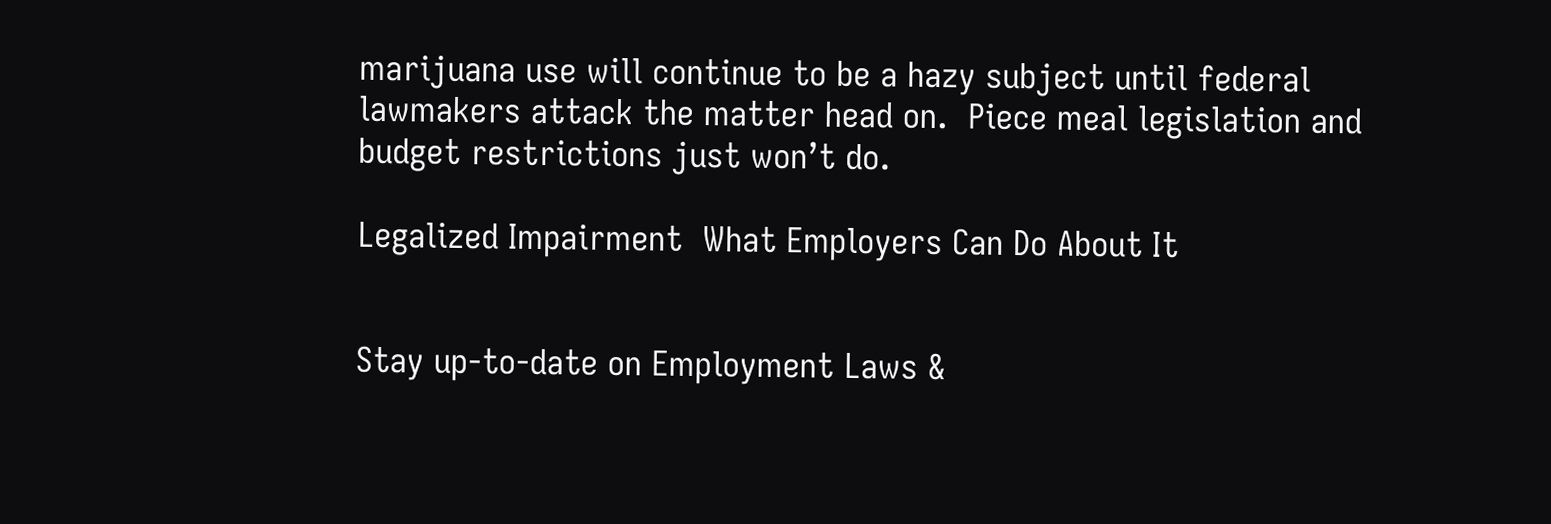marijuana use will continue to be a hazy subject until federal lawmakers attack the matter head on.  Piece meal legislation and budget restrictions just won’t do.

Legalized Impairment  What Employers Can Do About It


Stay up-to-date on Employment Laws &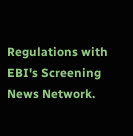Regulations with EBI's Screening News Network.